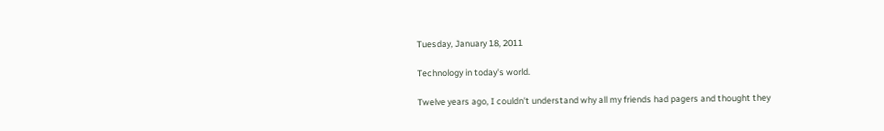Tuesday, January 18, 2011

Technology in today's world.

Twelve years ago, I couldn't understand why all my friends had pagers and thought they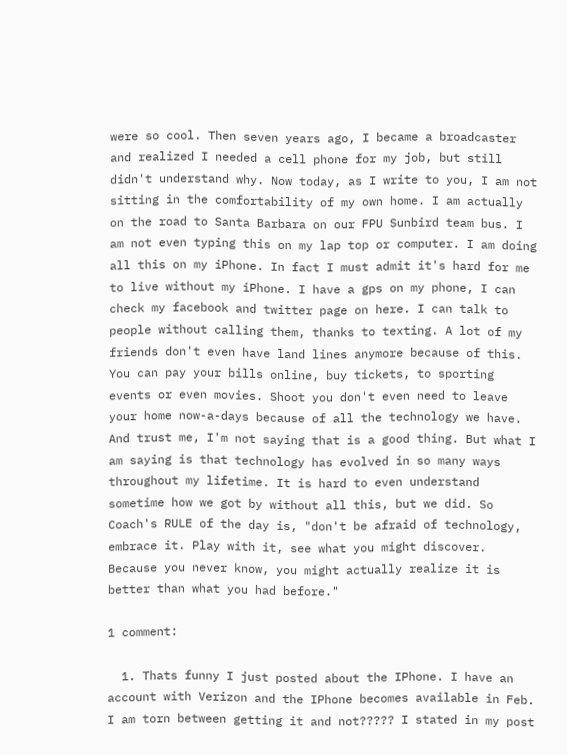were so cool. Then seven years ago, I became a broadcaster and realized I needed a cell phone for my job, but still didn't understand why. Now today, as I write to you, I am not sitting in the comfortability of my own home. I am actually on the road to Santa Barbara on our FPU Sunbird team bus. I am not even typing this on my lap top or computer. I am doing all this on my iPhone. In fact I must admit it's hard for me to live without my iPhone. I have a gps on my phone, I can check my facebook and twitter page on here. I can talk to people without calling them, thanks to texting. A lot of my friends don't even have land lines anymore because of this. You can pay your bills online, buy tickets, to sporting events or even movies. Shoot you don't even need to leave your home now-a-days because of all the technology we have. And trust me, I'm not saying that is a good thing. But what I am saying is that technology has evolved in so many ways throughout my lifetime. It is hard to even understand sometime how we got by without all this, but we did. So Coach's RULE of the day is, "don't be afraid of technology, embrace it. Play with it, see what you might discover. Because you never know, you might actually realize it is better than what you had before."

1 comment:

  1. Thats funny I just posted about the IPhone. I have an account with Verizon and the IPhone becomes available in Feb. I am torn between getting it and not????? I stated in my post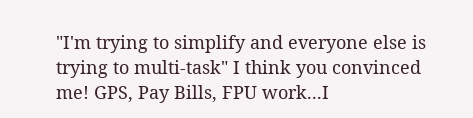"I'm trying to simplify and everyone else is trying to multi-task" I think you convinced me! GPS, Pay Bills, FPU work...I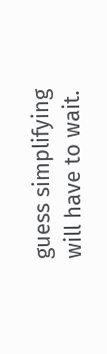guess simplifying will have to wait.